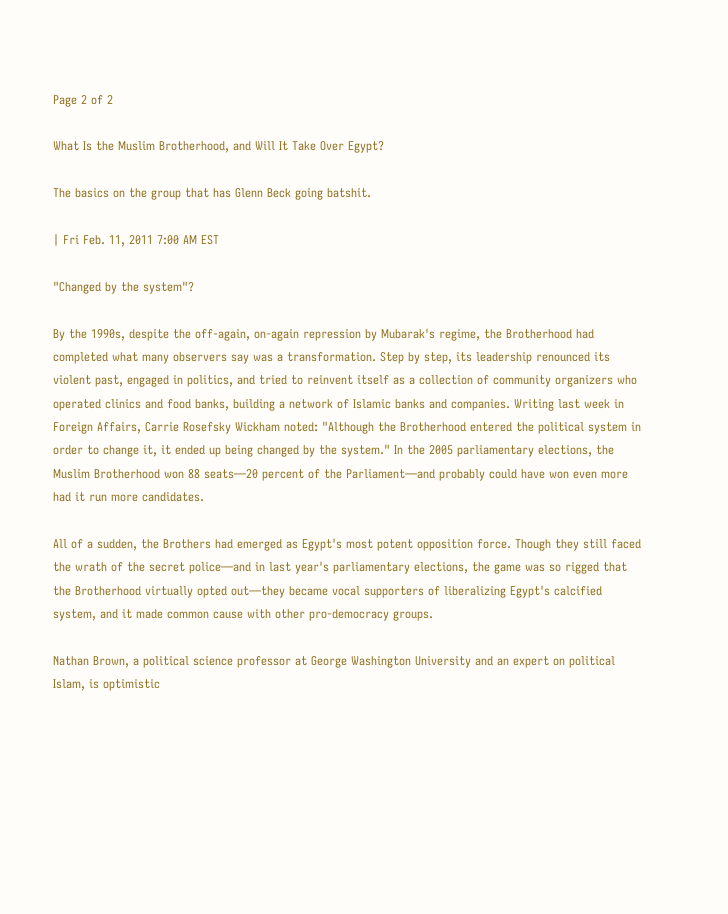Page 2 of 2

What Is the Muslim Brotherhood, and Will It Take Over Egypt?

The basics on the group that has Glenn Beck going batshit.

| Fri Feb. 11, 2011 7:00 AM EST

"Changed by the system"?

By the 1990s, despite the off-again, on-again repression by Mubarak's regime, the Brotherhood had completed what many observers say was a transformation. Step by step, its leadership renounced its violent past, engaged in politics, and tried to reinvent itself as a collection of community organizers who operated clinics and food banks, building a network of Islamic banks and companies. Writing last week in Foreign Affairs, Carrie Rosefsky Wickham noted: "Although the Brotherhood entered the political system in order to change it, it ended up being changed by the system." In the 2005 parliamentary elections, the Muslim Brotherhood won 88 seats—20 percent of the Parliament—and probably could have won even more had it run more candidates.

All of a sudden, the Brothers had emerged as Egypt's most potent opposition force. Though they still faced the wrath of the secret police—and in last year's parliamentary elections, the game was so rigged that the Brotherhood virtually opted out—they became vocal supporters of liberalizing Egypt's calcified system, and it made common cause with other pro-democracy groups.

Nathan Brown, a political science professor at George Washington University and an expert on political Islam, is optimistic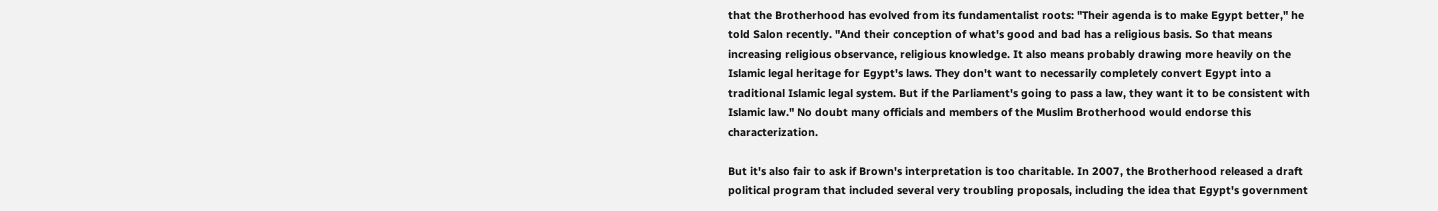that the Brotherhood has evolved from its fundamentalist roots: "Their agenda is to make Egypt better," he told Salon recently. "And their conception of what's good and bad has a religious basis. So that means increasing religious observance, religious knowledge. It also means probably drawing more heavily on the Islamic legal heritage for Egypt's laws. They don't want to necessarily completely convert Egypt into a traditional Islamic legal system. But if the Parliament's going to pass a law, they want it to be consistent with Islamic law." No doubt many officials and members of the Muslim Brotherhood would endorse this characterization.

But it's also fair to ask if Brown's interpretation is too charitable. In 2007, the Brotherhood released a draft political program that included several very troubling proposals, including the idea that Egypt's government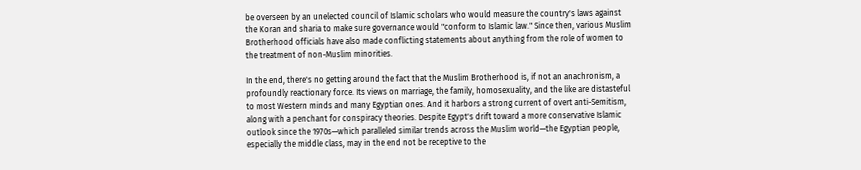be overseen by an unelected council of Islamic scholars who would measure the country's laws against the Koran and sharia to make sure governance would "conform to Islamic law." Since then, various Muslim Brotherhood officials have also made conflicting statements about anything from the role of women to the treatment of non-Muslim minorities.

In the end, there's no getting around the fact that the Muslim Brotherhood is, if not an anachronism, a profoundly reactionary force. Its views on marriage, the family, homosexuality, and the like are distasteful to most Western minds and many Egyptian ones. And it harbors a strong current of overt anti-Semitism, along with a penchant for conspiracy theories. Despite Egypt's drift toward a more conservative Islamic outlook since the 1970s—which paralleled similar trends across the Muslim world—the Egyptian people, especially the middle class, may in the end not be receptive to the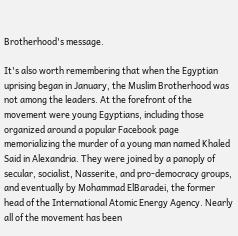Brotherhood's message.

It's also worth remembering that when the Egyptian uprising began in January, the Muslim Brotherhood was not among the leaders. At the forefront of the movement were young Egyptians, including those organized around a popular Facebook page memorializing the murder of a young man named Khaled Said in Alexandria. They were joined by a panoply of secular, socialist, Nasserite, and pro-democracy groups, and eventually by Mohammad ElBaradei, the former head of the International Atomic Energy Agency. Nearly all of the movement has been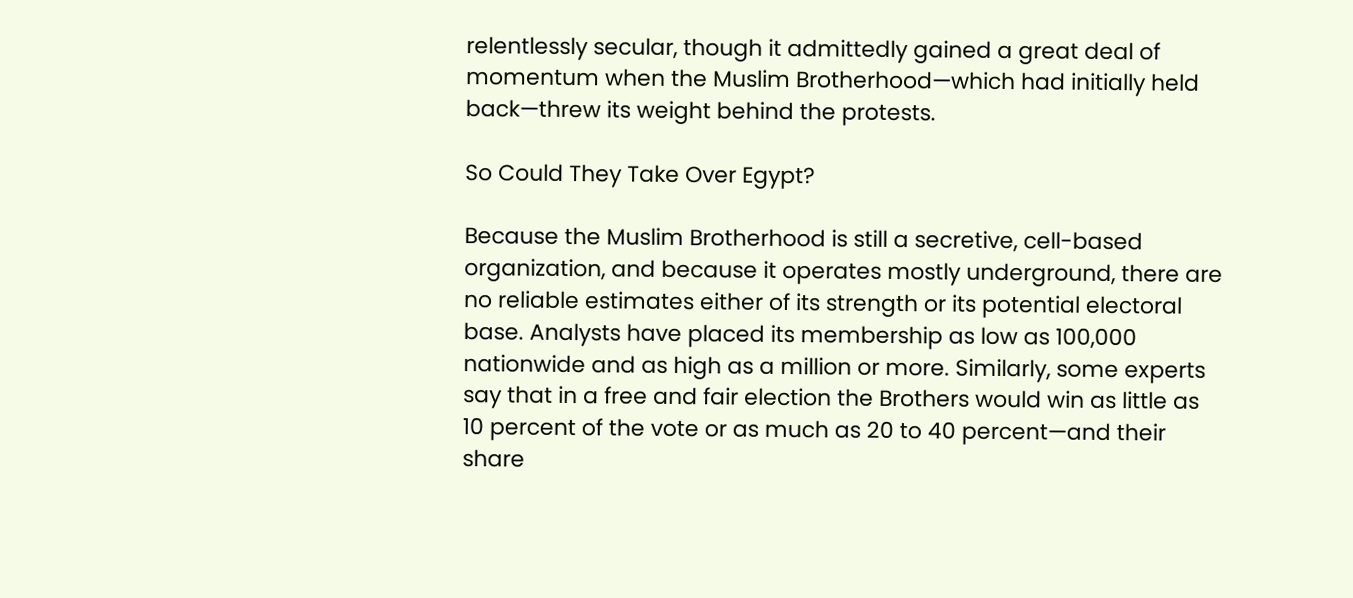relentlessly secular, though it admittedly gained a great deal of momentum when the Muslim Brotherhood—which had initially held back—threw its weight behind the protests.

So Could They Take Over Egypt?

Because the Muslim Brotherhood is still a secretive, cell-based organization, and because it operates mostly underground, there are no reliable estimates either of its strength or its potential electoral base. Analysts have placed its membership as low as 100,000 nationwide and as high as a million or more. Similarly, some experts say that in a free and fair election the Brothers would win as little as 10 percent of the vote or as much as 20 to 40 percent—and their share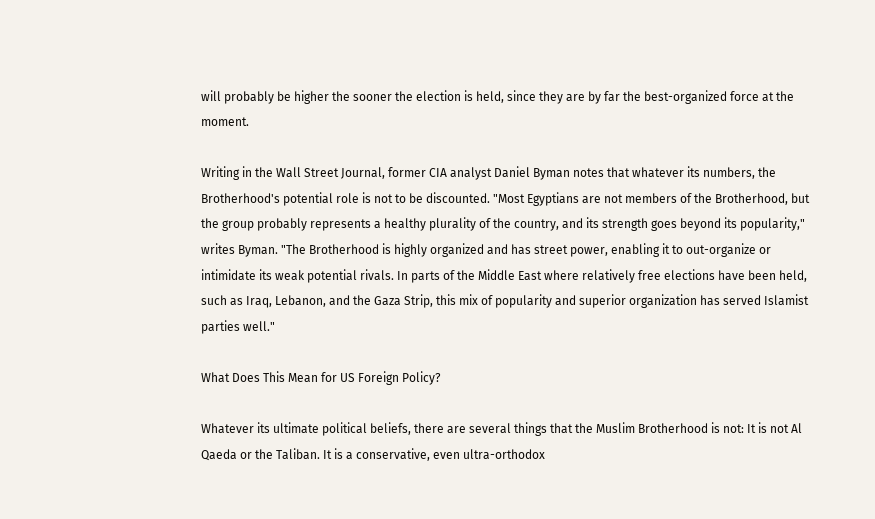will probably be higher the sooner the election is held, since they are by far the best-organized force at the moment.

Writing in the Wall Street Journal, former CIA analyst Daniel Byman notes that whatever its numbers, the Brotherhood's potential role is not to be discounted. "Most Egyptians are not members of the Brotherhood, but the group probably represents a healthy plurality of the country, and its strength goes beyond its popularity," writes Byman. "The Brotherhood is highly organized and has street power, enabling it to out-organize or intimidate its weak potential rivals. In parts of the Middle East where relatively free elections have been held, such as Iraq, Lebanon, and the Gaza Strip, this mix of popularity and superior organization has served Islamist parties well."

What Does This Mean for US Foreign Policy?

Whatever its ultimate political beliefs, there are several things that the Muslim Brotherhood is not: It is not Al Qaeda or the Taliban. It is a conservative, even ultra-orthodox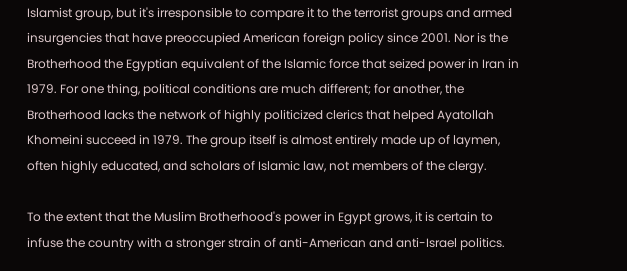Islamist group, but it's irresponsible to compare it to the terrorist groups and armed insurgencies that have preoccupied American foreign policy since 2001. Nor is the Brotherhood the Egyptian equivalent of the Islamic force that seized power in Iran in 1979. For one thing, political conditions are much different; for another, the Brotherhood lacks the network of highly politicized clerics that helped Ayatollah Khomeini succeed in 1979. The group itself is almost entirely made up of laymen, often highly educated, and scholars of Islamic law, not members of the clergy.

To the extent that the Muslim Brotherhood's power in Egypt grows, it is certain to infuse the country with a stronger strain of anti-American and anti-Israel politics.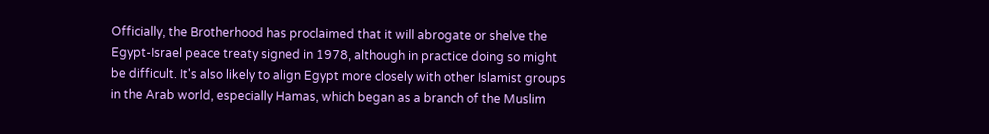Officially, the Brotherhood has proclaimed that it will abrogate or shelve the Egypt-Israel peace treaty signed in 1978, although in practice doing so might be difficult. It's also likely to align Egypt more closely with other Islamist groups in the Arab world, especially Hamas, which began as a branch of the Muslim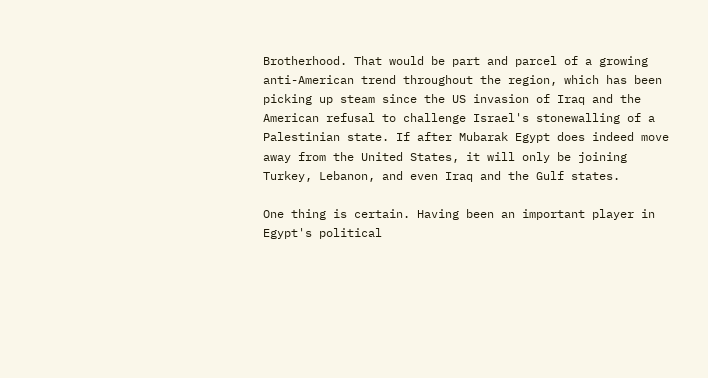Brotherhood. That would be part and parcel of a growing anti-American trend throughout the region, which has been picking up steam since the US invasion of Iraq and the American refusal to challenge Israel's stonewalling of a Palestinian state. If after Mubarak Egypt does indeed move away from the United States, it will only be joining Turkey, Lebanon, and even Iraq and the Gulf states.

One thing is certain. Having been an important player in Egypt's political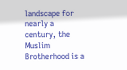landscape for nearly a century, the Muslim Brotherhood is a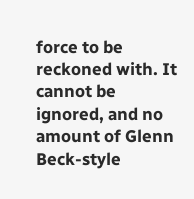force to be reckoned with. It cannot be ignored, and no amount of Glenn Beck-style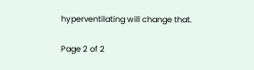hyperventilating will change that.

Page 2 of 2